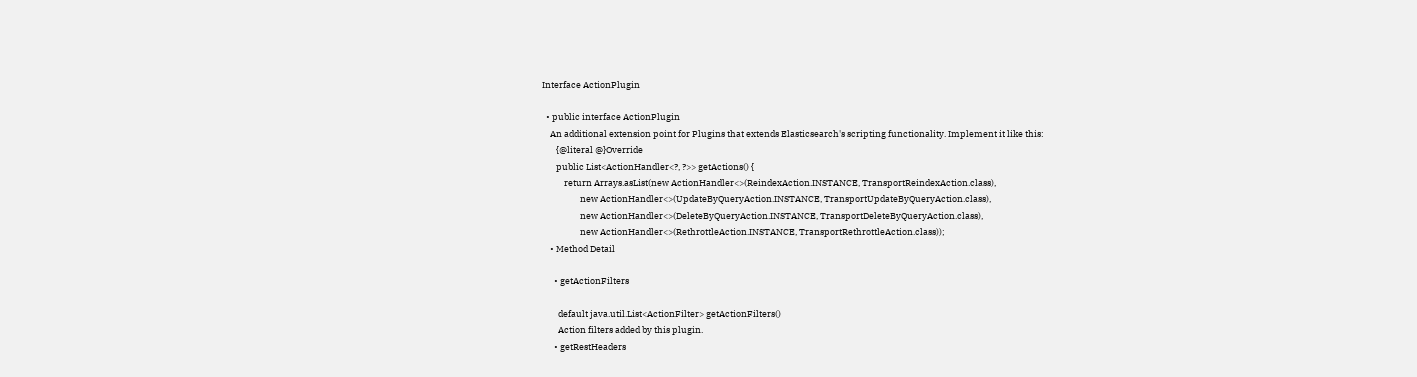Interface ActionPlugin

  • public interface ActionPlugin
    An additional extension point for Plugins that extends Elasticsearch's scripting functionality. Implement it like this:
       {@literal @}Override
       public List<ActionHandler<?, ?>> getActions() {
           return Arrays.asList(new ActionHandler<>(ReindexAction.INSTANCE, TransportReindexAction.class),
                   new ActionHandler<>(UpdateByQueryAction.INSTANCE, TransportUpdateByQueryAction.class),
                   new ActionHandler<>(DeleteByQueryAction.INSTANCE, TransportDeleteByQueryAction.class),
                   new ActionHandler<>(RethrottleAction.INSTANCE, TransportRethrottleAction.class));
    • Method Detail

      • getActionFilters

        default java.util.List<ActionFilter> getActionFilters()
        Action filters added by this plugin.
      • getRestHeaders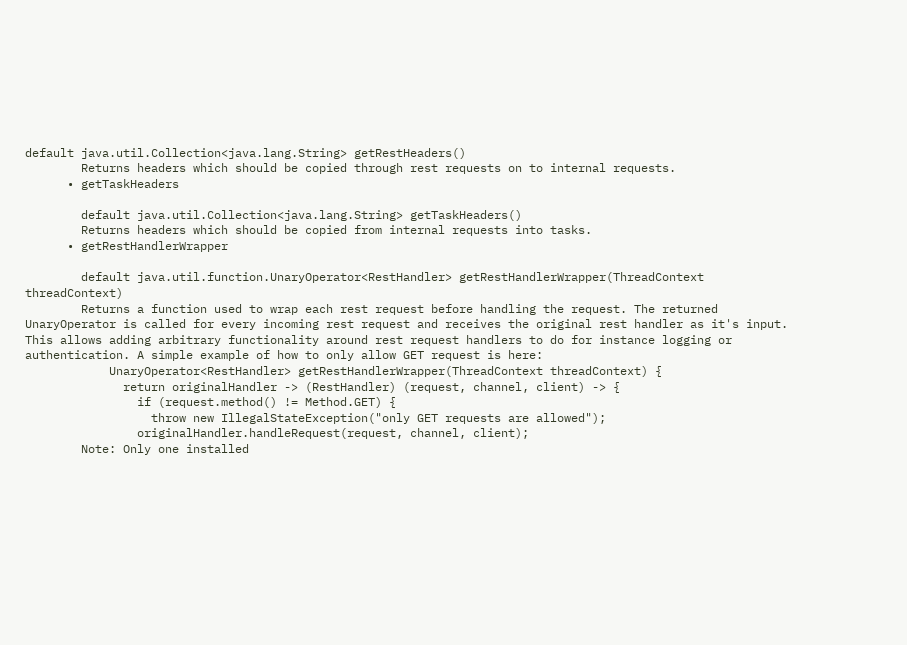default java.util.Collection<java.lang.String> getRestHeaders()
        Returns headers which should be copied through rest requests on to internal requests.
      • getTaskHeaders

        default java.util.Collection<java.lang.String> getTaskHeaders()
        Returns headers which should be copied from internal requests into tasks.
      • getRestHandlerWrapper

        default java.util.function.UnaryOperator<RestHandler> getRestHandlerWrapper(ThreadContext threadContext)
        Returns a function used to wrap each rest request before handling the request. The returned UnaryOperator is called for every incoming rest request and receives the original rest handler as it's input. This allows adding arbitrary functionality around rest request handlers to do for instance logging or authentication. A simple example of how to only allow GET request is here:
            UnaryOperator<RestHandler> getRestHandlerWrapper(ThreadContext threadContext) {
              return originalHandler -> (RestHandler) (request, channel, client) -> {
                if (request.method() != Method.GET) {
                  throw new IllegalStateException("only GET requests are allowed");
                originalHandler.handleRequest(request, channel, client);
        Note: Only one installed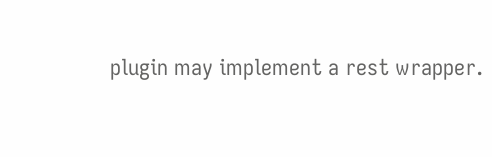plugin may implement a rest wrapper.